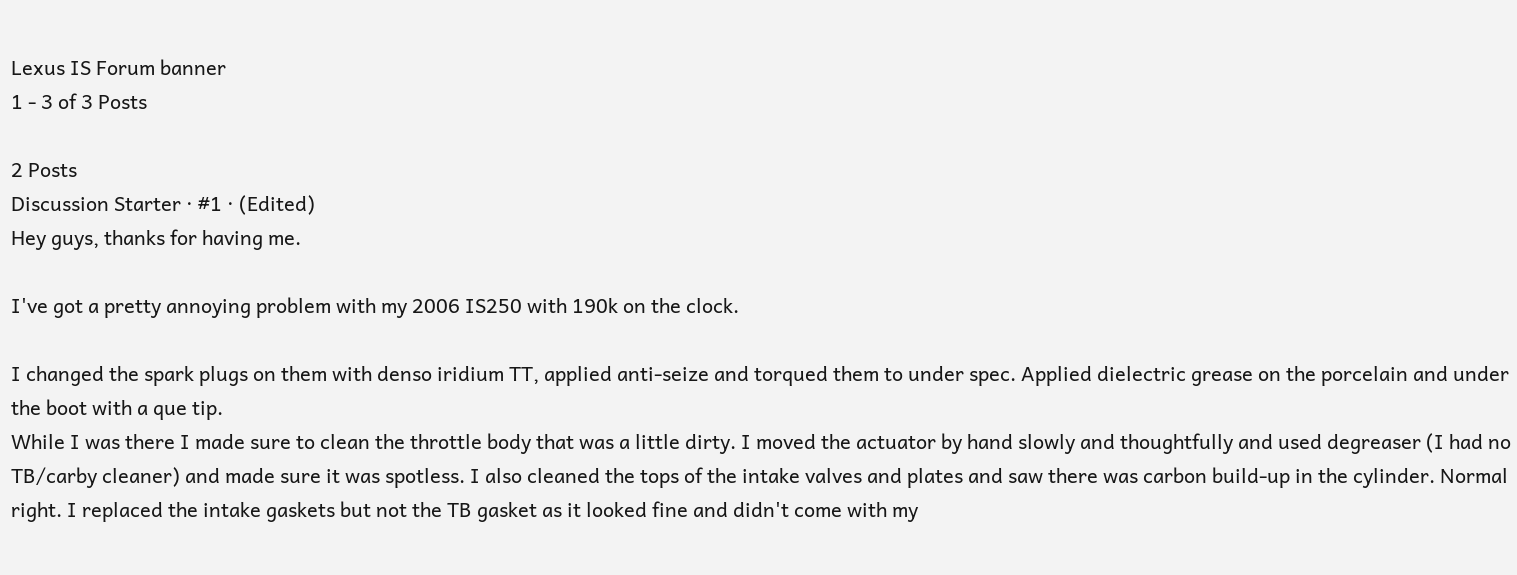Lexus IS Forum banner
1 - 3 of 3 Posts

2 Posts
Discussion Starter · #1 · (Edited)
Hey guys, thanks for having me.

I've got a pretty annoying problem with my 2006 IS250 with 190k on the clock.

I changed the spark plugs on them with denso iridium TT, applied anti-seize and torqued them to under spec. Applied dielectric grease on the porcelain and under the boot with a que tip.
While I was there I made sure to clean the throttle body that was a little dirty. I moved the actuator by hand slowly and thoughtfully and used degreaser (I had no TB/carby cleaner) and made sure it was spotless. I also cleaned the tops of the intake valves and plates and saw there was carbon build-up in the cylinder. Normal right. I replaced the intake gaskets but not the TB gasket as it looked fine and didn't come with my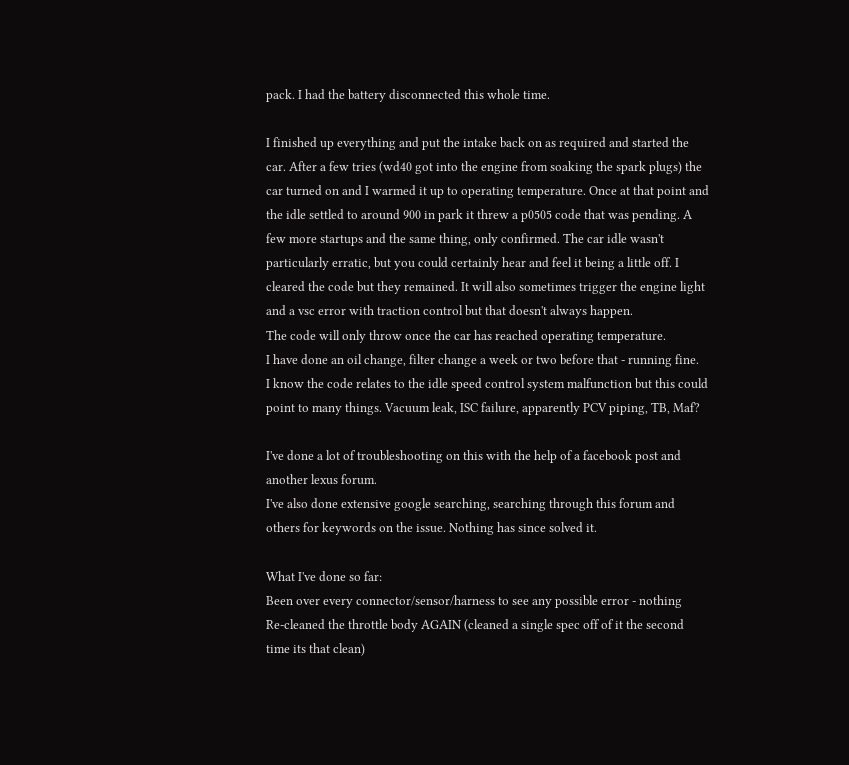pack. I had the battery disconnected this whole time.

I finished up everything and put the intake back on as required and started the car. After a few tries (wd40 got into the engine from soaking the spark plugs) the car turned on and I warmed it up to operating temperature. Once at that point and the idle settled to around 900 in park it threw a p0505 code that was pending. A few more startups and the same thing, only confirmed. The car idle wasn't particularly erratic, but you could certainly hear and feel it being a little off. I cleared the code but they remained. It will also sometimes trigger the engine light and a vsc error with traction control but that doesn't always happen.
The code will only throw once the car has reached operating temperature.
I have done an oil change, filter change a week or two before that - running fine.
I know the code relates to the idle speed control system malfunction but this could point to many things. Vacuum leak, ISC failure, apparently PCV piping, TB, Maf?

I've done a lot of troubleshooting on this with the help of a facebook post and another lexus forum.
I've also done extensive google searching, searching through this forum and others for keywords on the issue. Nothing has since solved it.

What I've done so far:
Been over every connector/sensor/harness to see any possible error - nothing
Re-cleaned the throttle body AGAIN (cleaned a single spec off of it the second time its that clean)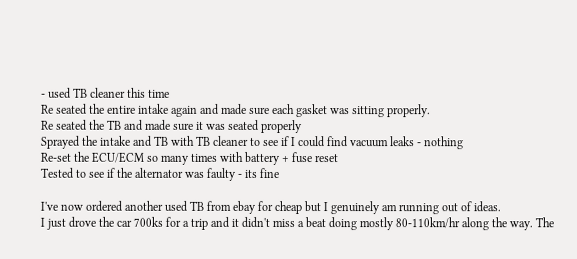- used TB cleaner this time
Re seated the entire intake again and made sure each gasket was sitting properly.
Re seated the TB and made sure it was seated properly
Sprayed the intake and TB with TB cleaner to see if I could find vacuum leaks - nothing
Re-set the ECU/ECM so many times with battery + fuse reset
Tested to see if the alternator was faulty - its fine

I've now ordered another used TB from ebay for cheap but I genuinely am running out of ideas.
I just drove the car 700ks for a trip and it didn't miss a beat doing mostly 80-110km/hr along the way. The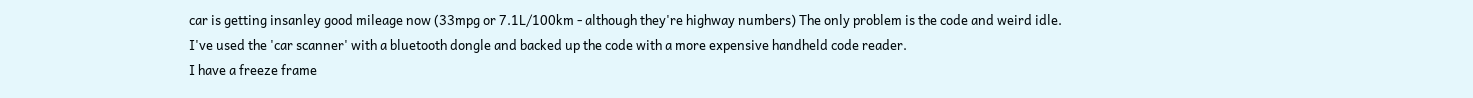car is getting insanley good mileage now (33mpg or 7.1L/100km - although they're highway numbers) The only problem is the code and weird idle.
I've used the 'car scanner' with a bluetooth dongle and backed up the code with a more expensive handheld code reader.
I have a freeze frame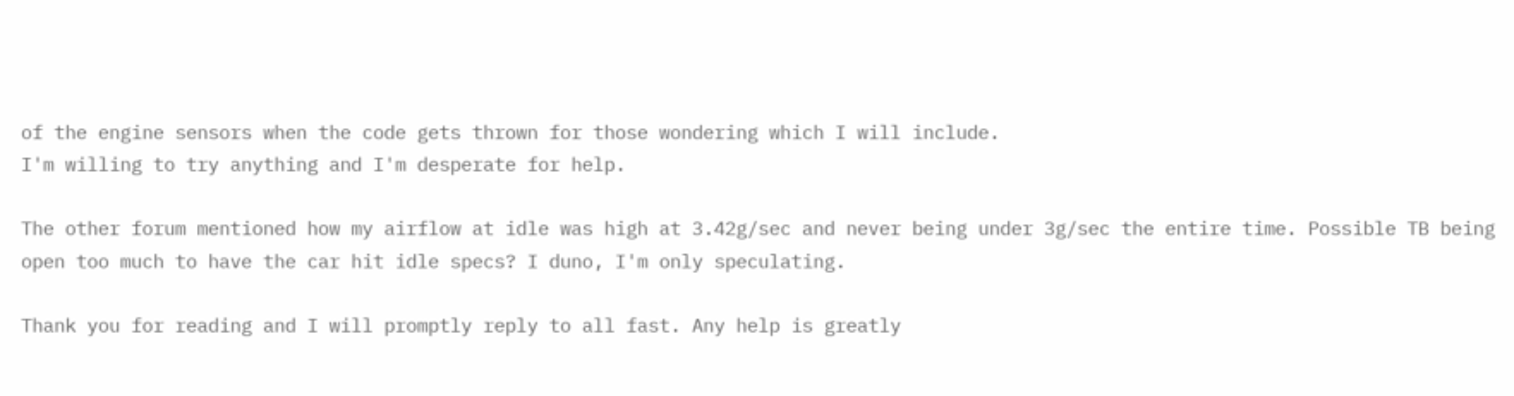of the engine sensors when the code gets thrown for those wondering which I will include.
I'm willing to try anything and I'm desperate for help.

The other forum mentioned how my airflow at idle was high at 3.42g/sec and never being under 3g/sec the entire time. Possible TB being open too much to have the car hit idle specs? I duno, I'm only speculating.

Thank you for reading and I will promptly reply to all fast. Any help is greatly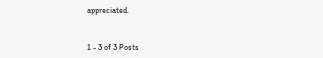appreciated.


1 - 3 of 3 Posts